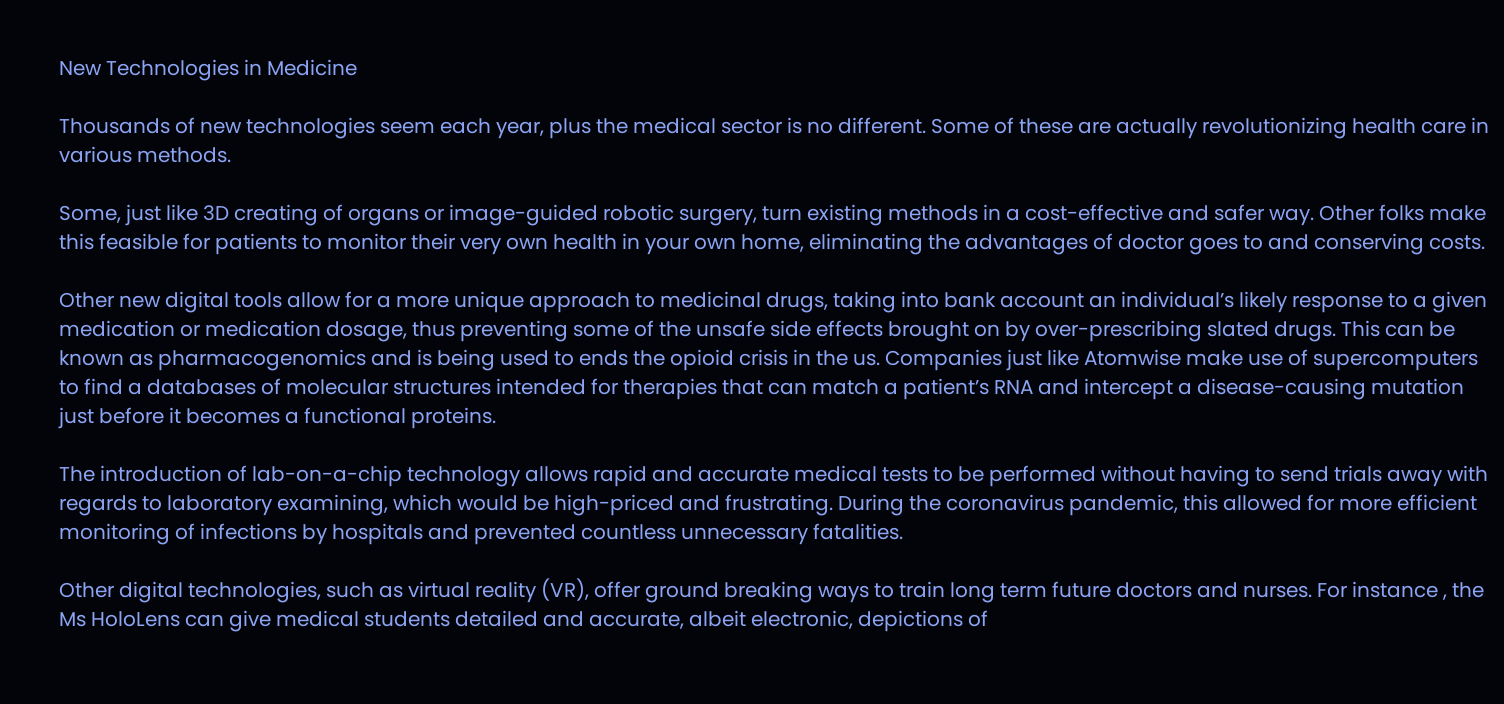New Technologies in Medicine

Thousands of new technologies seem each year, plus the medical sector is no different. Some of these are actually revolutionizing health care in various methods.

Some, just like 3D creating of organs or image-guided robotic surgery, turn existing methods in a cost-effective and safer way. Other folks make this feasible for patients to monitor their very own health in your own home, eliminating the advantages of doctor goes to and conserving costs.

Other new digital tools allow for a more unique approach to medicinal drugs, taking into bank account an individual’s likely response to a given medication or medication dosage, thus preventing some of the unsafe side effects brought on by over-prescribing slated drugs. This can be known as pharmacogenomics and is being used to ends the opioid crisis in the us. Companies just like Atomwise make use of supercomputers to find a databases of molecular structures intended for therapies that can match a patient’s RNA and intercept a disease-causing mutation just before it becomes a functional proteins.

The introduction of lab-on-a-chip technology allows rapid and accurate medical tests to be performed without having to send trials away with regards to laboratory examining, which would be high-priced and frustrating. During the coronavirus pandemic, this allowed for more efficient monitoring of infections by hospitals and prevented countless unnecessary fatalities.

Other digital technologies, such as virtual reality (VR), offer ground breaking ways to train long term future doctors and nurses. For instance , the Ms HoloLens can give medical students detailed and accurate, albeit electronic, depictions of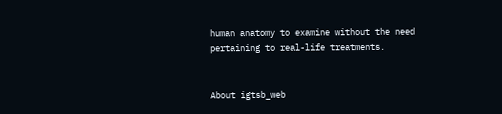human anatomy to examine without the need pertaining to real-life treatments.


About igtsb_web